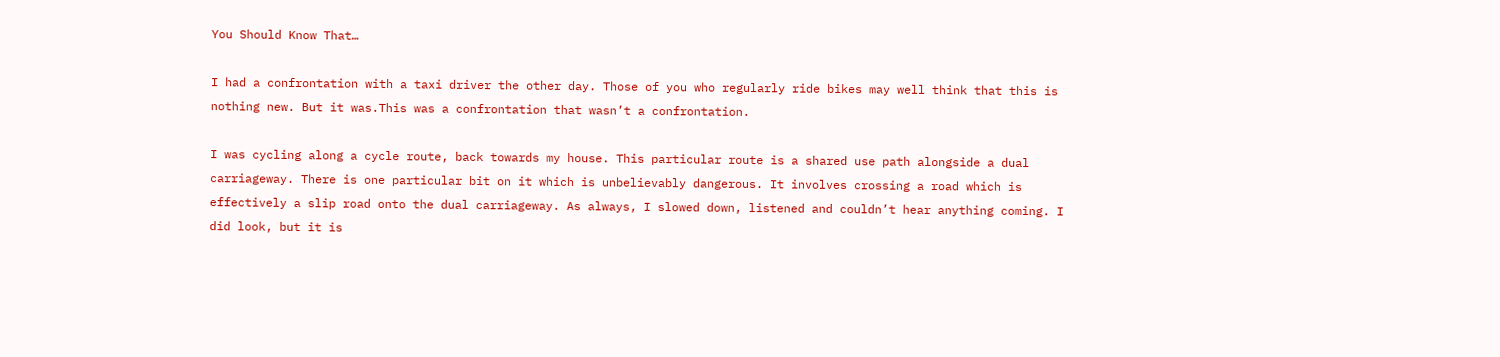You Should Know That…

I had a confrontation with a taxi driver the other day. Those of you who regularly ride bikes may well think that this is nothing new. But it was.This was a confrontation that wasn’t a confrontation.

I was cycling along a cycle route, back towards my house. This particular route is a shared use path alongside a dual carriageway. There is one particular bit on it which is unbelievably dangerous. It involves crossing a road which is effectively a slip road onto the dual carriageway. As always, I slowed down, listened and couldn’t hear anything coming. I did look, but it is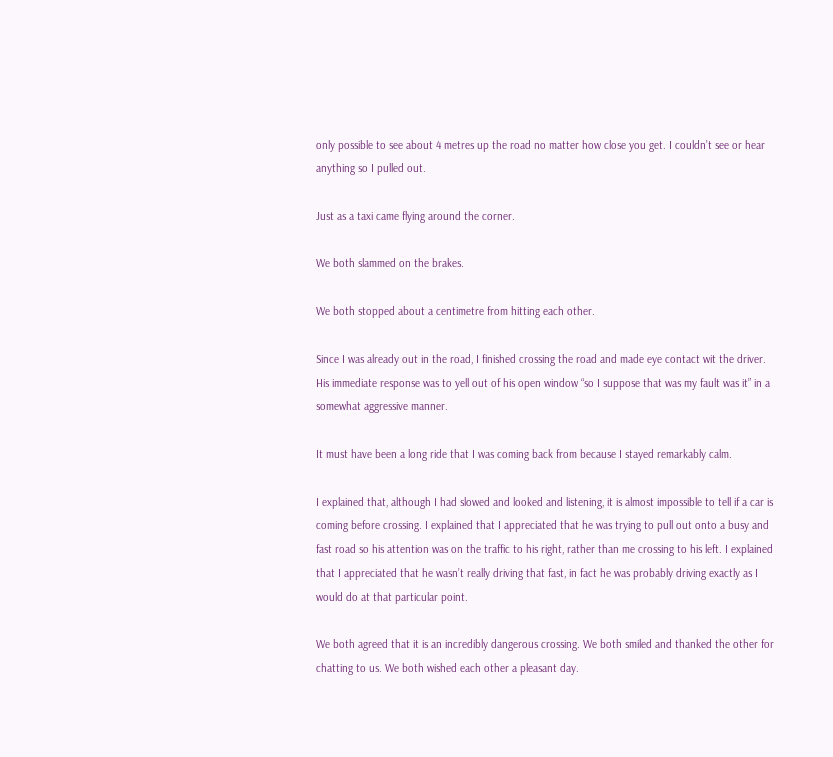only possible to see about 4 metres up the road no matter how close you get. I couldn’t see or hear anything so I pulled out.

Just as a taxi came flying around the corner.

We both slammed on the brakes.

We both stopped about a centimetre from hitting each other.

Since I was already out in the road, I finished crossing the road and made eye contact wit the driver. His immediate response was to yell out of his open window “so I suppose that was my fault was it” in a somewhat aggressive manner.

It must have been a long ride that I was coming back from because I stayed remarkably calm.

I explained that, although I had slowed and looked and listening, it is almost impossible to tell if a car is coming before crossing. I explained that I appreciated that he was trying to pull out onto a busy and fast road so his attention was on the traffic to his right, rather than me crossing to his left. I explained that I appreciated that he wasn’t really driving that fast, in fact he was probably driving exactly as I would do at that particular point.

We both agreed that it is an incredibly dangerous crossing. We both smiled and thanked the other for chatting to us. We both wished each other a pleasant day.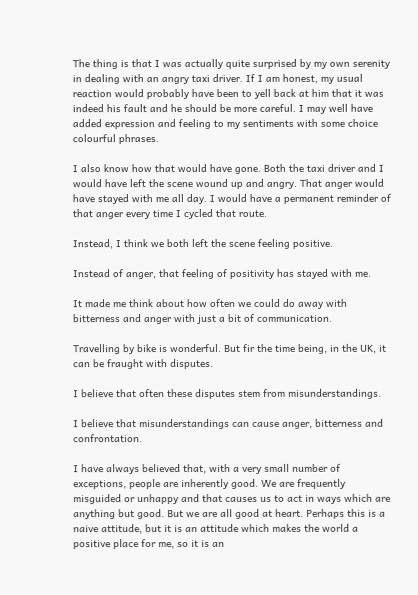The thing is that I was actually quite surprised by my own serenity in dealing with an angry taxi driver. If I am honest, my usual reaction would probably have been to yell back at him that it was indeed his fault and he should be more careful. I may well have added expression and feeling to my sentiments with some choice colourful phrases.

I also know how that would have gone. Both the taxi driver and I would have left the scene wound up and angry. That anger would have stayed with me all day. I would have a permanent reminder of that anger every time I cycled that route.

Instead, I think we both left the scene feeling positive.

Instead of anger, that feeling of positivity has stayed with me.

It made me think about how often we could do away with bitterness and anger with just a bit of communication.

Travelling by bike is wonderful. But fir the time being, in the UK, it can be fraught with disputes.

I believe that often these disputes stem from misunderstandings.

I believe that misunderstandings can cause anger, bitterness and confrontation.

I have always believed that, with a very small number of exceptions, people are inherently good. We are frequently misguided or unhappy and that causes us to act in ways which are anything but good. But we are all good at heart. Perhaps this is a naive attitude, but it is an attitude which makes the world a positive place for me, so it is an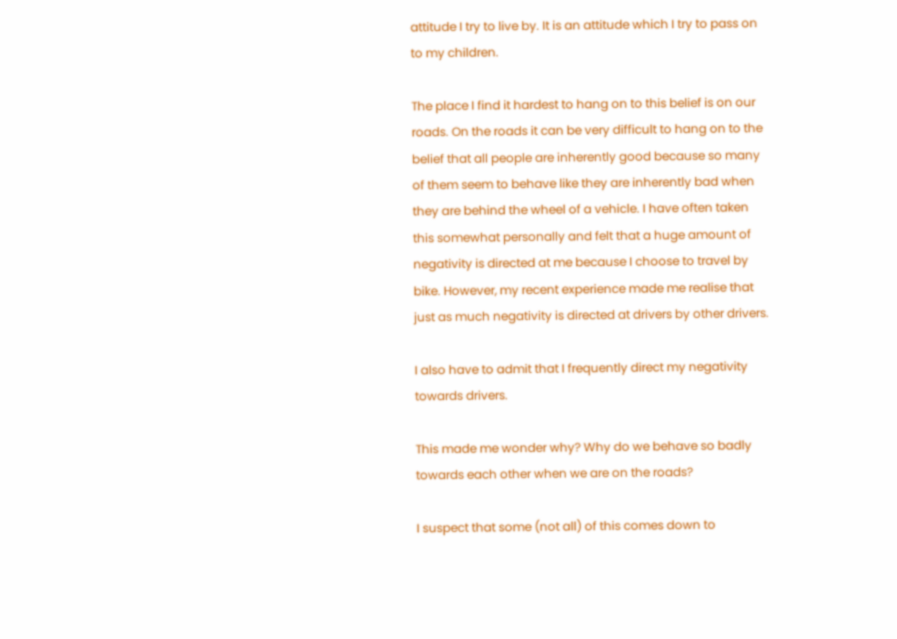attitude I try to live by. It is an attitude which I try to pass on to my children.

The place I find it hardest to hang on to this belief is on our roads. On the roads it can be very difficult to hang on to the belief that all people are inherently good because so many of them seem to behave like they are inherently bad when they are behind the wheel of a vehicle. I have often taken this somewhat personally and felt that a huge amount of negativity is directed at me because I choose to travel by bike. However, my recent experience made me realise that just as much negativity is directed at drivers by other drivers.

I also have to admit that I frequently direct my negativity towards drivers.

This made me wonder why? Why do we behave so badly towards each other when we are on the roads?

I suspect that some (not all) of this comes down to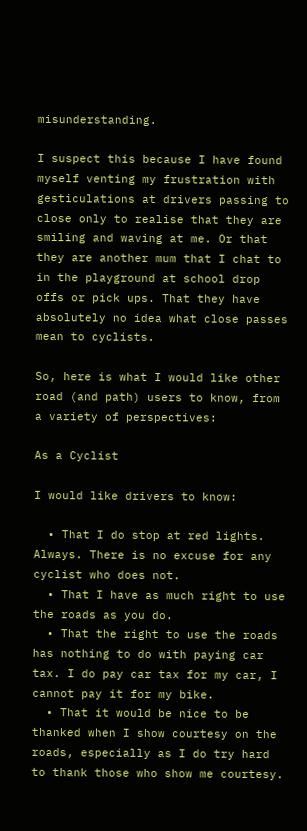misunderstanding.

I suspect this because I have found myself venting my frustration with gesticulations at drivers passing to close only to realise that they are smiling and waving at me. Or that they are another mum that I chat to in the playground at school drop offs or pick ups. That they have absolutely no idea what close passes mean to cyclists.

So, here is what I would like other road (and path) users to know, from a variety of perspectives:

As a Cyclist

I would like drivers to know:

  • That I do stop at red lights. Always. There is no excuse for any cyclist who does not.
  • That I have as much right to use the roads as you do.
  • That the right to use the roads has nothing to do with paying car tax. I do pay car tax for my car, I cannot pay it for my bike.
  • That it would be nice to be thanked when I show courtesy on the roads, especially as I do try hard to thank those who show me courtesy.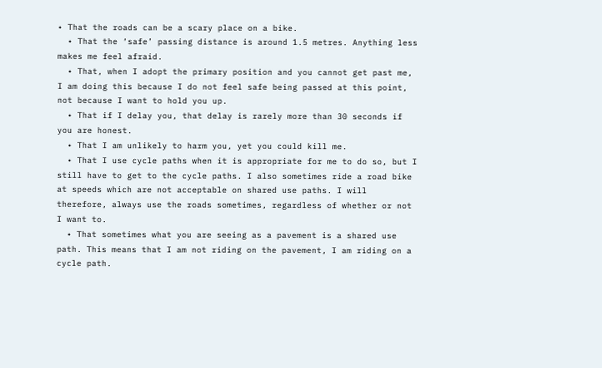• That the roads can be a scary place on a bike.
  • That the ‘safe’ passing distance is around 1.5 metres. Anything less makes me feel afraid.
  • That, when I adopt the primary position and you cannot get past me, I am doing this because I do not feel safe being passed at this point, not because I want to hold you up.
  • That if I delay you, that delay is rarely more than 30 seconds if you are honest.
  • That I am unlikely to harm you, yet you could kill me.
  • That I use cycle paths when it is appropriate for me to do so, but I still have to get to the cycle paths. I also sometimes ride a road bike at speeds which are not acceptable on shared use paths. I will therefore, always use the roads sometimes, regardless of whether or not I want to.
  • That sometimes what you are seeing as a pavement is a shared use path. This means that I am not riding on the pavement, I am riding on a cycle path.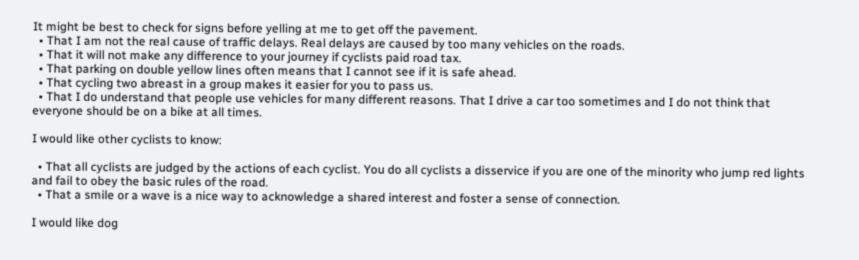It might be best to check for signs before yelling at me to get off the pavement.
  • That I am not the real cause of traffic delays. Real delays are caused by too many vehicles on the roads.
  • That it will not make any difference to your journey if cyclists paid road tax.
  • That parking on double yellow lines often means that I cannot see if it is safe ahead.
  • That cycling two abreast in a group makes it easier for you to pass us.
  • That I do understand that people use vehicles for many different reasons. That I drive a car too sometimes and I do not think that everyone should be on a bike at all times.

I would like other cyclists to know:

  • That all cyclists are judged by the actions of each cyclist. You do all cyclists a disservice if you are one of the minority who jump red lights and fail to obey the basic rules of the road.
  • That a smile or a wave is a nice way to acknowledge a shared interest and foster a sense of connection.

I would like dog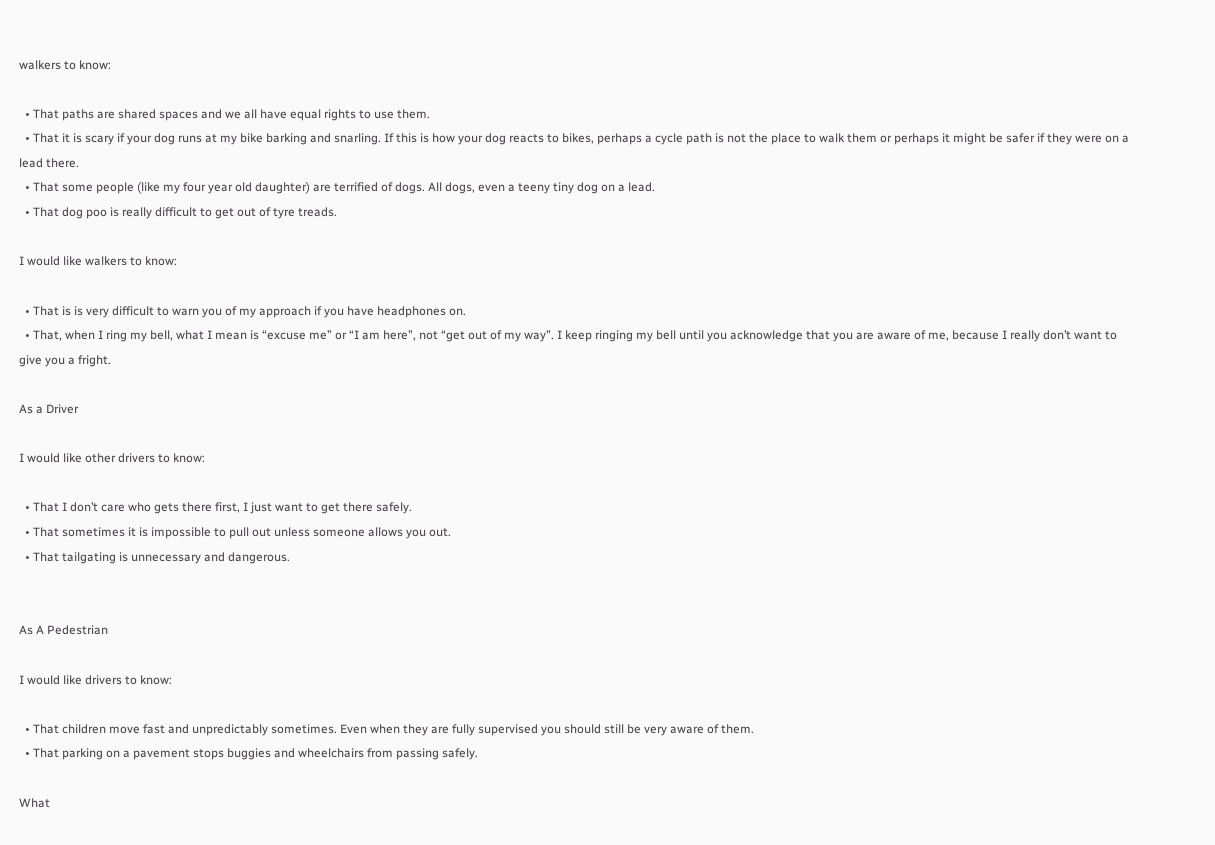walkers to know:

  • That paths are shared spaces and we all have equal rights to use them.
  • That it is scary if your dog runs at my bike barking and snarling. If this is how your dog reacts to bikes, perhaps a cycle path is not the place to walk them or perhaps it might be safer if they were on a lead there.
  • That some people (like my four year old daughter) are terrified of dogs. All dogs, even a teeny tiny dog on a lead.
  • That dog poo is really difficult to get out of tyre treads.

I would like walkers to know:

  • That is is very difficult to warn you of my approach if you have headphones on.
  • That, when I ring my bell, what I mean is “excuse me” or “I am here”, not “get out of my way”. I keep ringing my bell until you acknowledge that you are aware of me, because I really don’t want to give you a fright.

As a Driver

I would like other drivers to know:

  • That I don’t care who gets there first, I just want to get there safely.
  • That sometimes it is impossible to pull out unless someone allows you out.
  • That tailgating is unnecessary and dangerous.


As A Pedestrian

I would like drivers to know:

  • That children move fast and unpredictably sometimes. Even when they are fully supervised you should still be very aware of them.
  • That parking on a pavement stops buggies and wheelchairs from passing safely.

What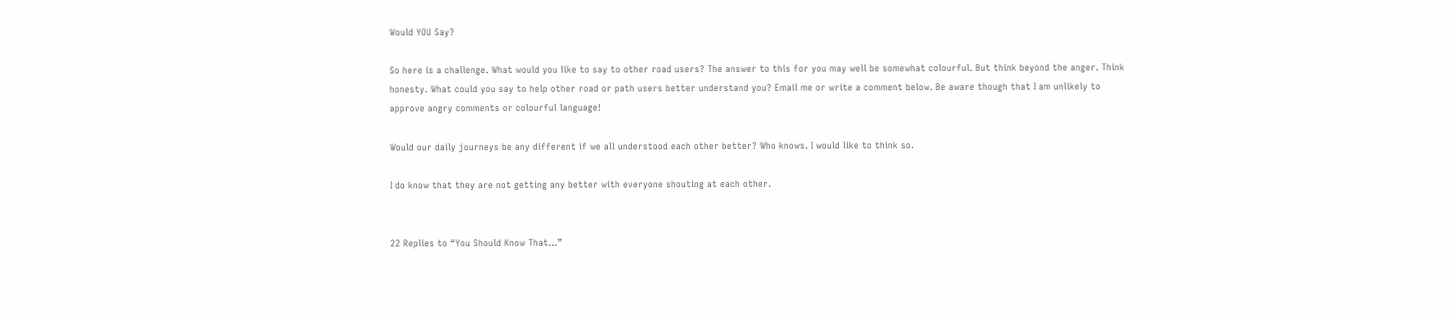Would YOU Say?

So here is a challenge. What would you like to say to other road users? The answer to this for you may well be somewhat colourful. But think beyond the anger. Think honesty. What could you say to help other road or path users better understand you? Email me or write a comment below. Be aware though that I am unlikely to approve angry comments or colourful language!

Would our daily journeys be any different if we all understood each other better? Who knows. I would like to think so.

I do know that they are not getting any better with everyone shouting at each other.


22 Replies to “You Should Know That…”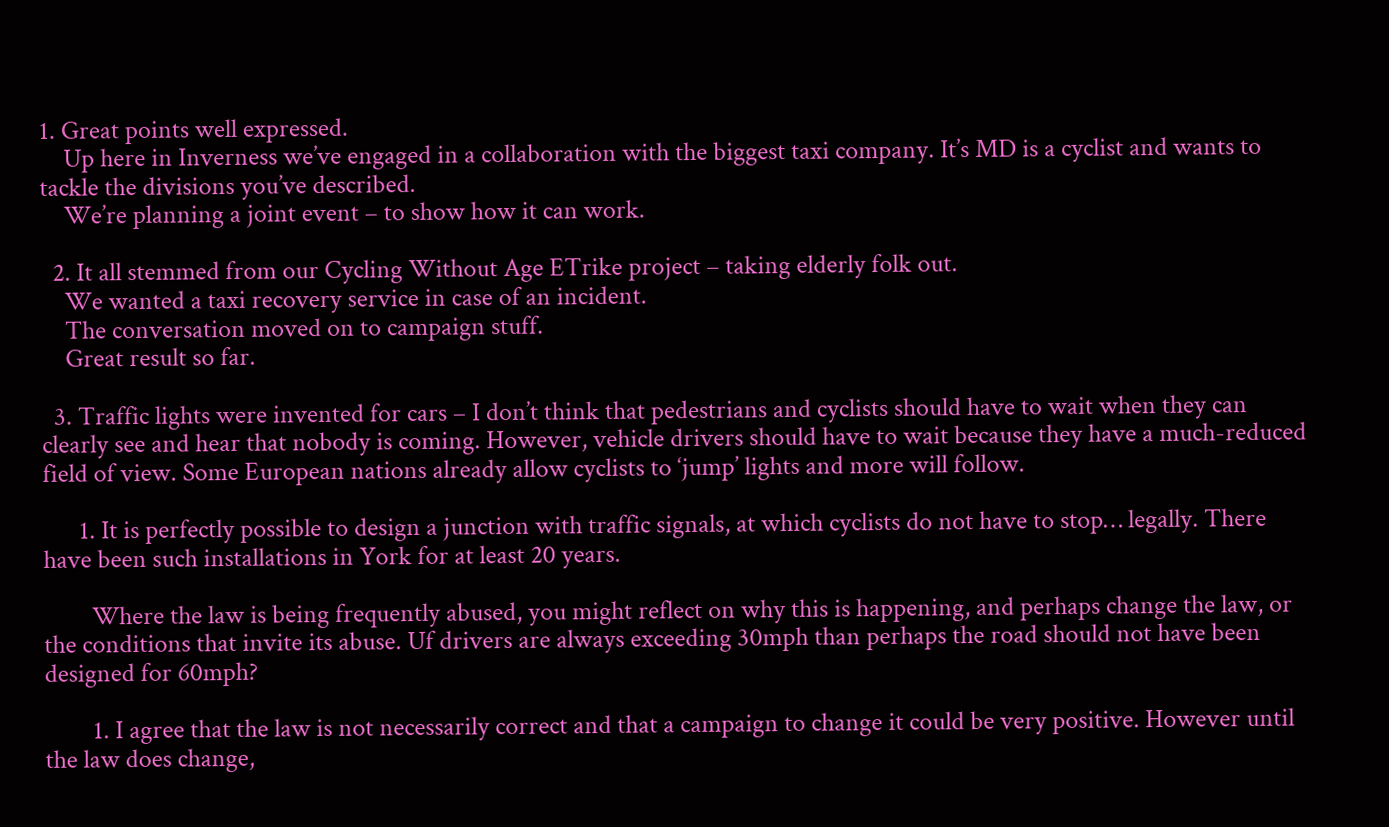1. Great points well expressed.
    Up here in Inverness we’ve engaged in a collaboration with the biggest taxi company. It’s MD is a cyclist and wants to tackle the divisions you’ve described.
    We’re planning a joint event – to show how it can work.

  2. It all stemmed from our Cycling Without Age ETrike project – taking elderly folk out.
    We wanted a taxi recovery service in case of an incident.
    The conversation moved on to campaign stuff.
    Great result so far.

  3. Traffic lights were invented for cars – I don’t think that pedestrians and cyclists should have to wait when they can clearly see and hear that nobody is coming. However, vehicle drivers should have to wait because they have a much-reduced field of view. Some European nations already allow cyclists to ‘jump’ lights and more will follow.

      1. It is perfectly possible to design a junction with traffic signals, at which cyclists do not have to stop… legally. There have been such installations in York for at least 20 years.

        Where the law is being frequently abused, you might reflect on why this is happening, and perhaps change the law, or the conditions that invite its abuse. Uf drivers are always exceeding 30mph than perhaps the road should not have been designed for 60mph?

        1. I agree that the law is not necessarily correct and that a campaign to change it could be very positive. However until the law does change,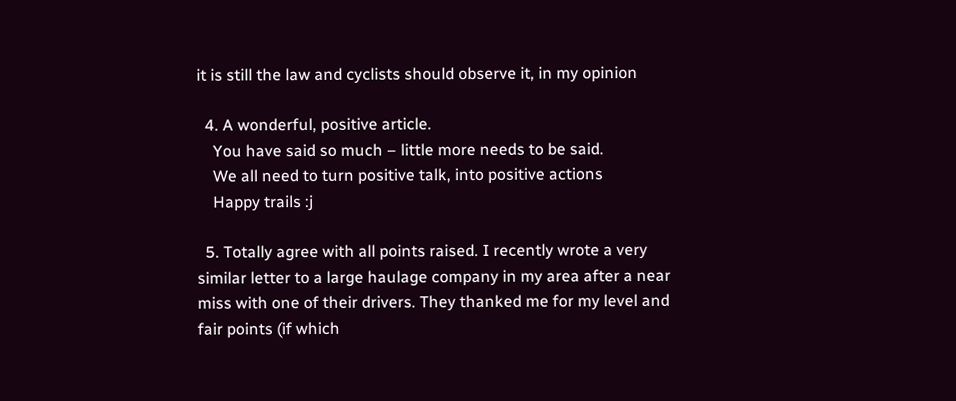it is still the law and cyclists should observe it, in my opinion

  4. A wonderful, positive article.
    You have said so much – little more needs to be said.
    We all need to turn positive talk, into positive actions
    Happy trails :j

  5. Totally agree with all points raised. I recently wrote a very similar letter to a large haulage company in my area after a near miss with one of their drivers. They thanked me for my level and fair points (if which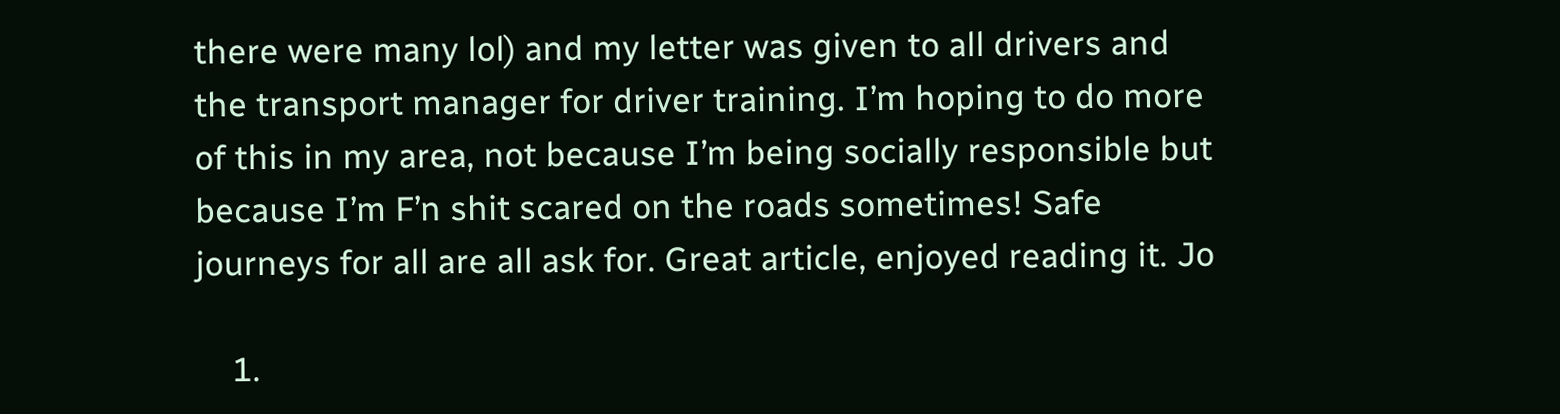there were many lol) and my letter was given to all drivers and the transport manager for driver training. I’m hoping to do more of this in my area, not because I’m being socially responsible but because I’m F’n shit scared on the roads sometimes! Safe journeys for all are all ask for. Great article, enjoyed reading it. Jo

    1.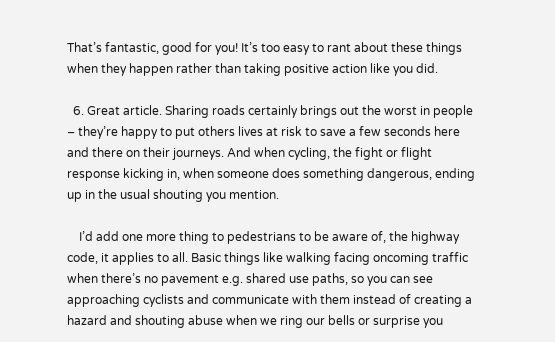That’s fantastic, good for you! It’s too easy to rant about these things when they happen rather than taking positive action like you did.

  6. Great article. Sharing roads certainly brings out the worst in people – they’re happy to put others lives at risk to save a few seconds here and there on their journeys. And when cycling, the fight or flight response kicking in, when someone does something dangerous, ending up in the usual shouting you mention.

    I’d add one more thing to pedestrians to be aware of, the highway code, it applies to all. Basic things like walking facing oncoming traffic when there’s no pavement e.g. shared use paths, so you can see approaching cyclists and communicate with them instead of creating a hazard and shouting abuse when we ring our bells or surprise you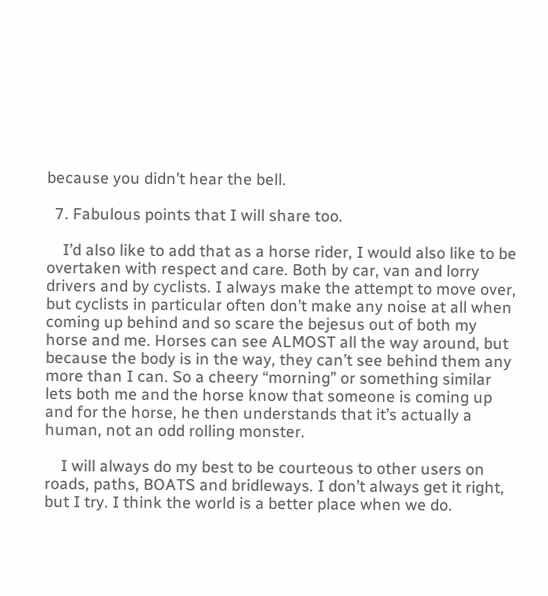because you didn’t hear the bell.

  7. Fabulous points that I will share too.

    I’d also like to add that as a horse rider, I would also like to be overtaken with respect and care. Both by car, van and lorry drivers and by cyclists. I always make the attempt to move over, but cyclists in particular often don’t make any noise at all when coming up behind and so scare the bejesus out of both my horse and me. Horses can see ALMOST all the way around, but because the body is in the way, they can’t see behind them any more than I can. So a cheery “morning” or something similar lets both me and the horse know that someone is coming up and for the horse, he then understands that it’s actually a human, not an odd rolling monster.

    I will always do my best to be courteous to other users on roads, paths, BOATS and bridleways. I don’t always get it right, but I try. I think the world is a better place when we do.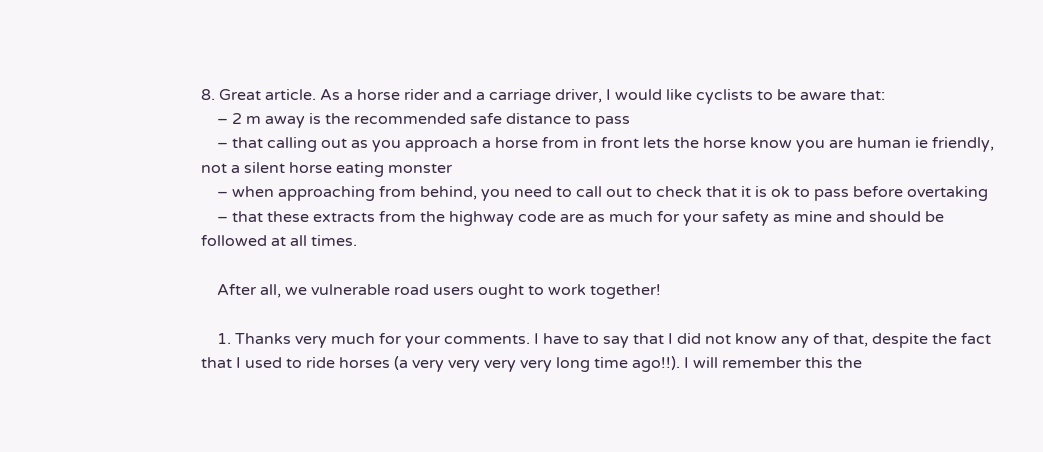8. Great article. As a horse rider and a carriage driver, I would like cyclists to be aware that:
    – 2 m away is the recommended safe distance to pass
    – that calling out as you approach a horse from in front lets the horse know you are human ie friendly, not a silent horse eating monster
    – when approaching from behind, you need to call out to check that it is ok to pass before overtaking
    – that these extracts from the highway code are as much for your safety as mine and should be followed at all times.

    After all, we vulnerable road users ought to work together!

    1. Thanks very much for your comments. I have to say that I did not know any of that, despite the fact that I used to ride horses (a very very very very long time ago!!). I will remember this the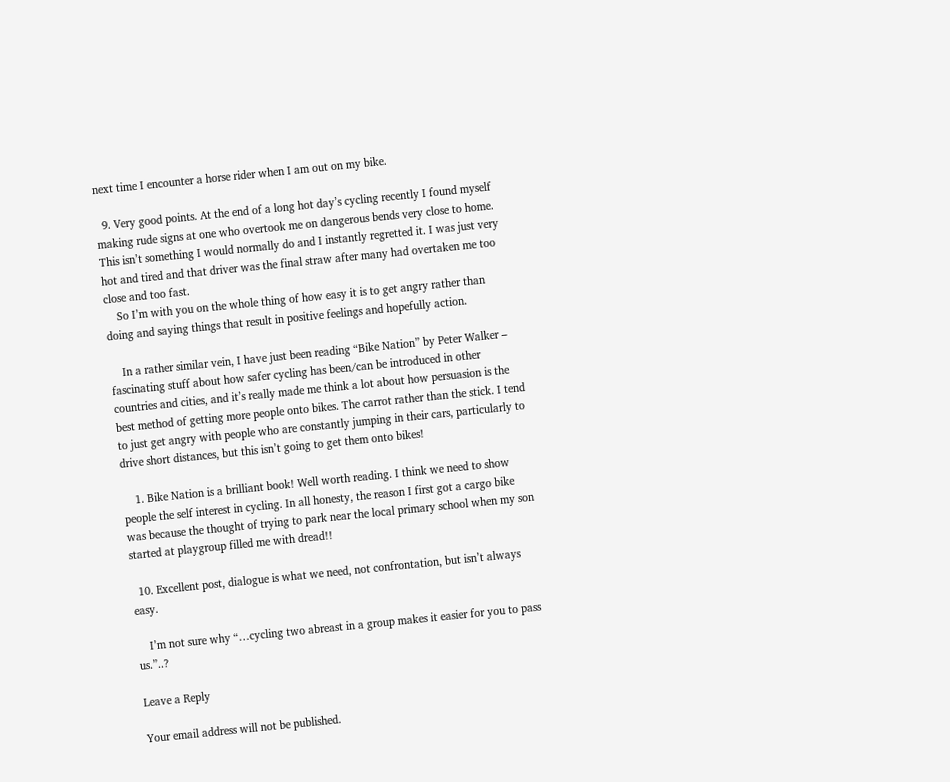next time I encounter a horse rider when I am out on my bike.

  9. Very good points. At the end of a long hot day’s cycling recently I found myself making rude signs at one who overtook me on dangerous bends very close to home. This isn’t something I would normally do and I instantly regretted it. I was just very hot and tired and that driver was the final straw after many had overtaken me too close and too fast.
    So I’m with you on the whole thing of how easy it is to get angry rather than doing and saying things that result in positive feelings and hopefully action.

    In a rather similar vein, I have just been reading “Bike Nation” by Peter Walker – fascinating stuff about how safer cycling has been/can be introduced in other countries and cities, and it’s really made me think a lot about how persuasion is the best method of getting more people onto bikes. The carrot rather than the stick. I tend to just get angry with people who are constantly jumping in their cars, particularly to drive short distances, but this isn’t going to get them onto bikes!

    1. Bike Nation is a brilliant book! Well worth reading. I think we need to show people the self interest in cycling. In all honesty, the reason I first got a cargo bike was because the thought of trying to park near the local primary school when my son started at playgroup filled me with dread!!

  10. Excellent post, dialogue is what we need, not confrontation, but isn’t always easy.

    I’m not sure why “…cycling two abreast in a group makes it easier for you to pass us.”..?

Leave a Reply

Your email address will not be published.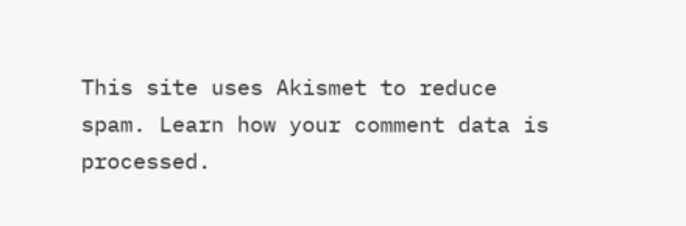This site uses Akismet to reduce spam. Learn how your comment data is processed.